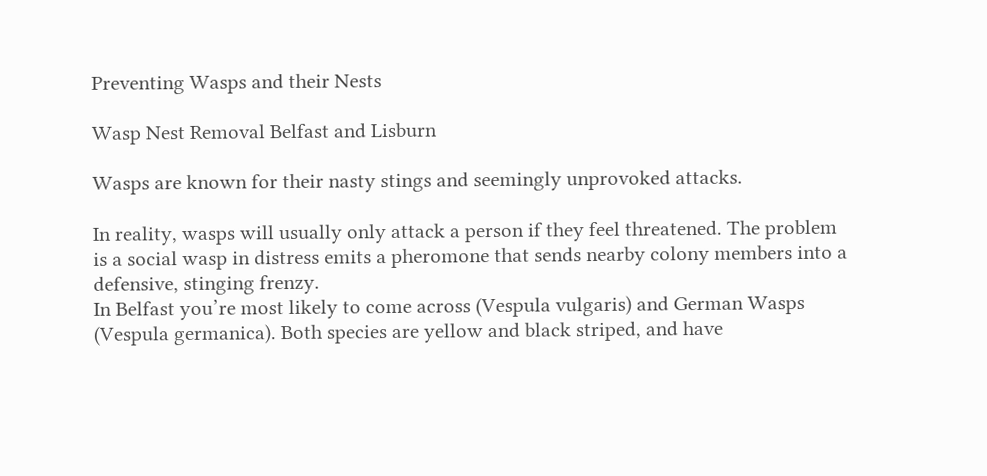Preventing Wasps and their Nests

Wasp Nest Removal Belfast and Lisburn

Wasps are known for their nasty stings and seemingly unprovoked attacks.

In reality, wasps will usually only attack a person if they feel threatened. The problem is a social wasp in distress emits a pheromone that sends nearby colony members into a defensive, stinging frenzy.
In Belfast you’re most likely to come across (Vespula vulgaris) and German Wasps (Vespula germanica). Both species are yellow and black striped, and have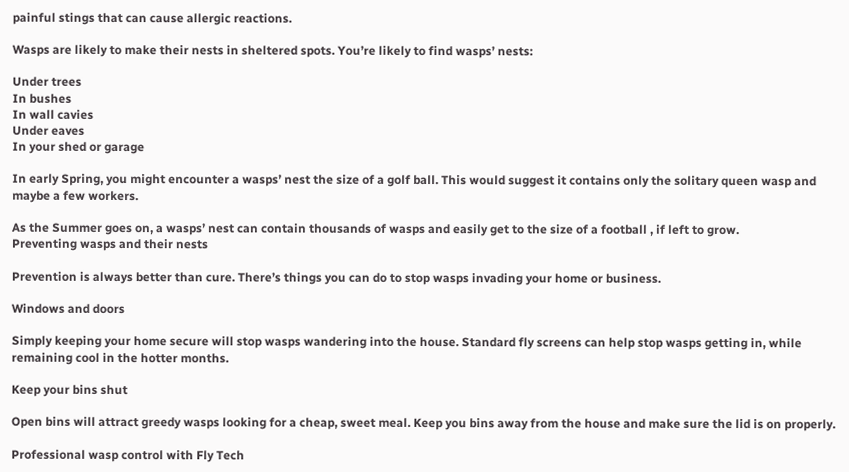painful stings that can cause allergic reactions.

Wasps are likely to make their nests in sheltered spots. You’re likely to find wasps’ nests:

Under trees
In bushes
In wall cavies
Under eaves
In your shed or garage

In early Spring, you might encounter a wasps’ nest the size of a golf ball. This would suggest it contains only the solitary queen wasp and maybe a few workers.

As the Summer goes on, a wasps’ nest can contain thousands of wasps and easily get to the size of a football , if left to grow.
Preventing wasps and their nests

Prevention is always better than cure. There’s things you can do to stop wasps invading your home or business.

Windows and doors

Simply keeping your home secure will stop wasps wandering into the house. Standard fly screens can help stop wasps getting in, while remaining cool in the hotter months.

Keep your bins shut

Open bins will attract greedy wasps looking for a cheap, sweet meal. Keep you bins away from the house and make sure the lid is on properly.

Professional wasp control with Fly Tech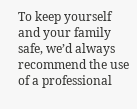To keep yourself and your family safe, we’d always recommend the use of a professional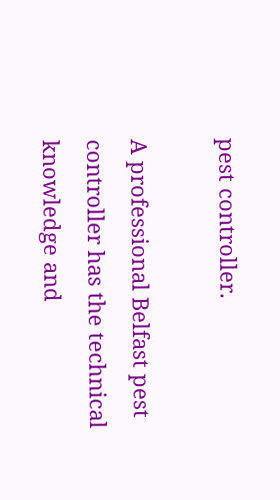pest controller.

A professional Belfast pest controller has the technical knowledge and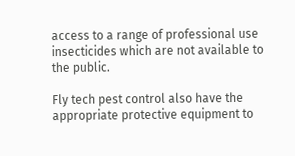access to a range of professional use insecticides which are not available to the public.

Fly tech pest control also have the appropriate protective equipment to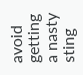avoid getting a nasty sting